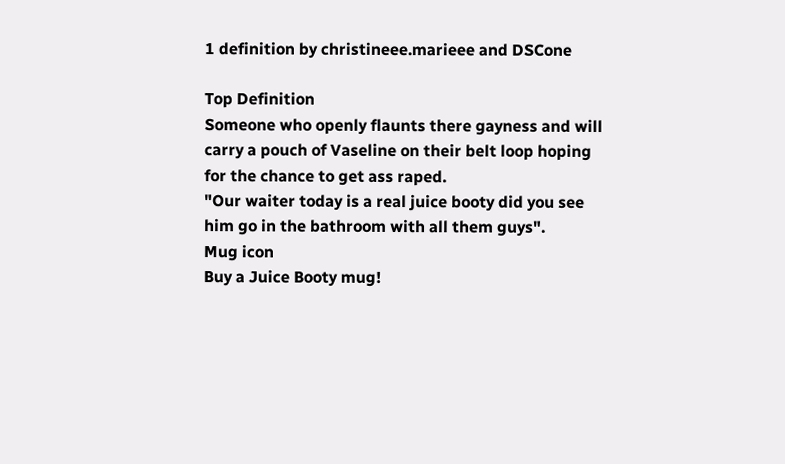1 definition by christineee.marieee and DSCone

Top Definition
Someone who openly flaunts there gayness and will carry a pouch of Vaseline on their belt loop hoping for the chance to get ass raped.
"Our waiter today is a real juice booty did you see him go in the bathroom with all them guys".
Mug icon
Buy a Juice Booty mug!